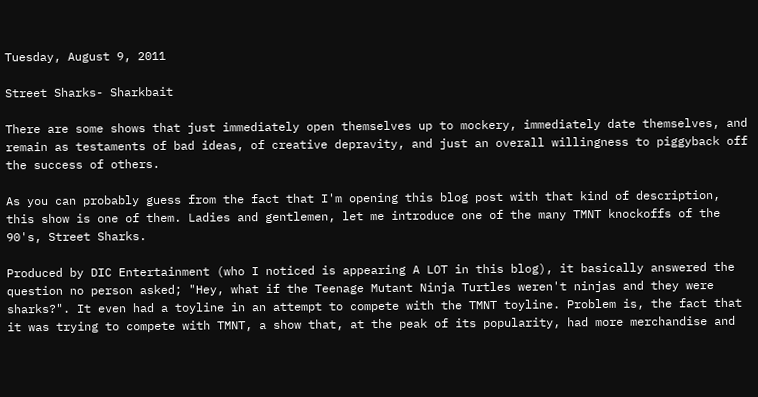Tuesday, August 9, 2011

Street Sharks- Sharkbait

There are some shows that just immediately open themselves up to mockery, immediately date themselves, and remain as testaments of bad ideas, of creative depravity, and just an overall willingness to piggyback off the success of others.

As you can probably guess from the fact that I'm opening this blog post with that kind of description, this show is one of them. Ladies and gentlemen, let me introduce one of the many TMNT knockoffs of the 90's, Street Sharks.

Produced by DIC Entertainment (who I noticed is appearing A LOT in this blog), it basically answered the question no person asked; "Hey, what if the Teenage Mutant Ninja Turtles weren't ninjas and they were sharks?". It even had a toyline in an attempt to compete with the TMNT toyline. Problem is, the fact that it was trying to compete with TMNT, a show that, at the peak of its popularity, had more merchandise and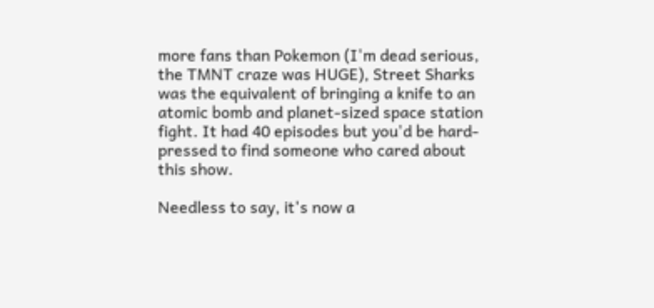more fans than Pokemon (I'm dead serious, the TMNT craze was HUGE), Street Sharks was the equivalent of bringing a knife to an atomic bomb and planet-sized space station fight. It had 40 episodes but you'd be hard-pressed to find someone who cared about this show.

Needless to say, it's now a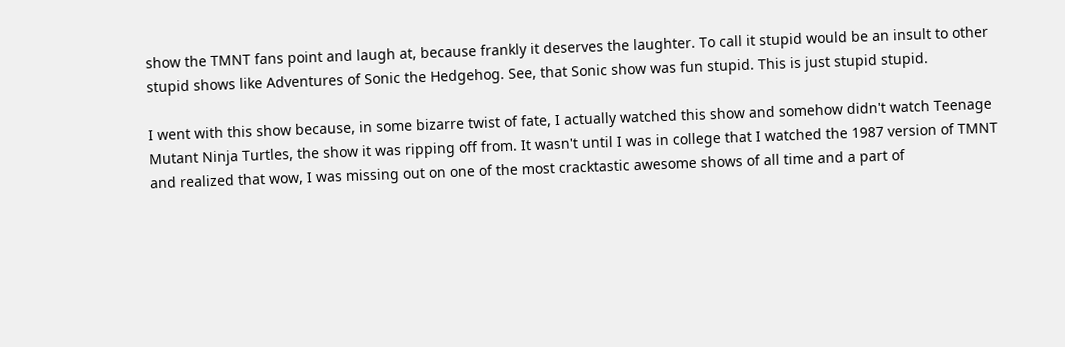show the TMNT fans point and laugh at, because frankly it deserves the laughter. To call it stupid would be an insult to other stupid shows like Adventures of Sonic the Hedgehog. See, that Sonic show was fun stupid. This is just stupid stupid.

I went with this show because, in some bizarre twist of fate, I actually watched this show and somehow didn't watch Teenage Mutant Ninja Turtles, the show it was ripping off from. It wasn't until I was in college that I watched the 1987 version of TMNT and realized that wow, I was missing out on one of the most cracktastic awesome shows of all time and a part of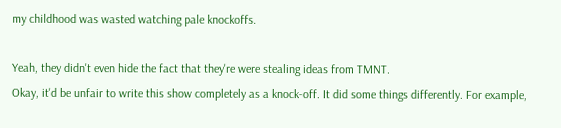my childhood was wasted watching pale knockoffs.

Yeah, they didn't even hide the fact that they're were stealing ideas from TMNT.
Okay, it'd be unfair to write this show completely as a knock-off. It did some things differently. For example,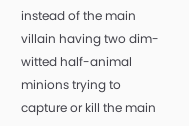instead of the main villain having two dim-witted half-animal minions trying to capture or kill the main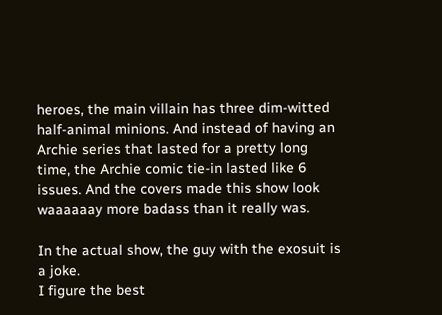heroes, the main villain has three dim-witted half-animal minions. And instead of having an Archie series that lasted for a pretty long time, the Archie comic tie-in lasted like 6 issues. And the covers made this show look waaaaaay more badass than it really was.

In the actual show, the guy with the exosuit is a joke.
I figure the best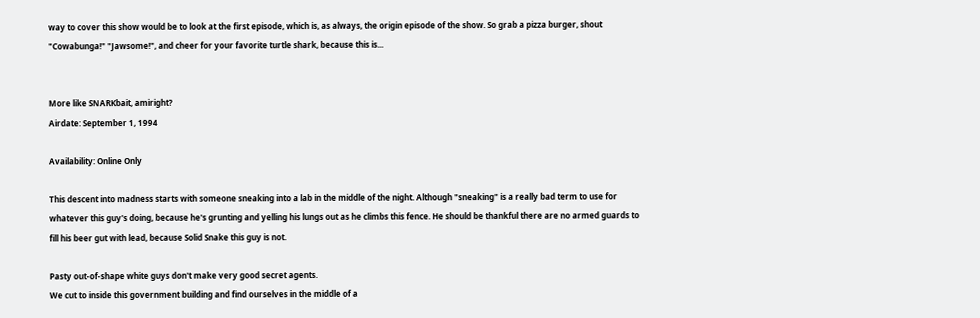way to cover this show would be to look at the first episode, which is, as always, the origin episode of the show. So grab a pizza burger, shout "Cowabunga!" "Jawsome!", and cheer for your favorite turtle shark, because this is...


More like SNARKbait, amiright?
Airdate: September 1, 1994

Availability: Online Only

This descent into madness starts with someone sneaking into a lab in the middle of the night. Although "sneaking" is a really bad term to use for whatever this guy's doing, because he's grunting and yelling his lungs out as he climbs this fence. He should be thankful there are no armed guards to fill his beer gut with lead, because Solid Snake this guy is not.

Pasty out-of-shape white guys don't make very good secret agents.
We cut to inside this government building and find ourselves in the middle of a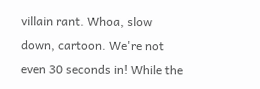villain rant. Whoa, slow down, cartoon. We're not even 30 seconds in! While the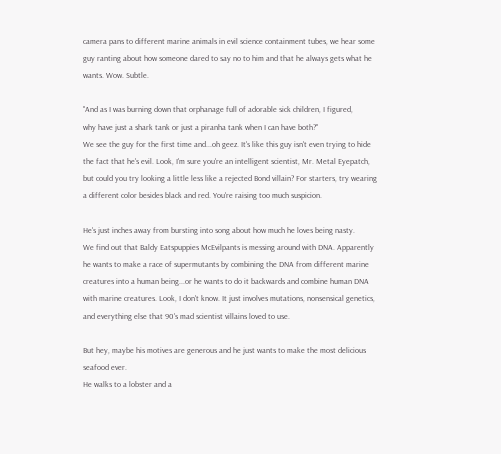camera pans to different marine animals in evil science containment tubes, we hear some guy ranting about how someone dared to say no to him and that he always gets what he wants. Wow. Subtle.

"And as I was burning down that orphanage full of adorable sick children, I figured,
why have just a shark tank or just a piranha tank when I can have both?"
We see the guy for the first time and...oh geez. It's like this guy isn't even trying to hide the fact that he's evil. Look, I'm sure you're an intelligent scientist, Mr. Metal Eyepatch, but could you try looking a little less like a rejected Bond villain? For starters, try wearing a different color besides black and red. You're raising too much suspicion.

He's just inches away from bursting into song about how much he loves being nasty.
We find out that Baldy Eatspuppies McEvilpants is messing around with DNA. Apparently he wants to make a race of supermutants by combining the DNA from different marine creatures into a human being...or he wants to do it backwards and combine human DNA with marine creatures. Look, I don't know. It just involves mutations, nonsensical genetics, and everything else that 90's mad scientist villains loved to use.

But hey, maybe his motives are generous and he just wants to make the most delicious seafood ever.
He walks to a lobster and a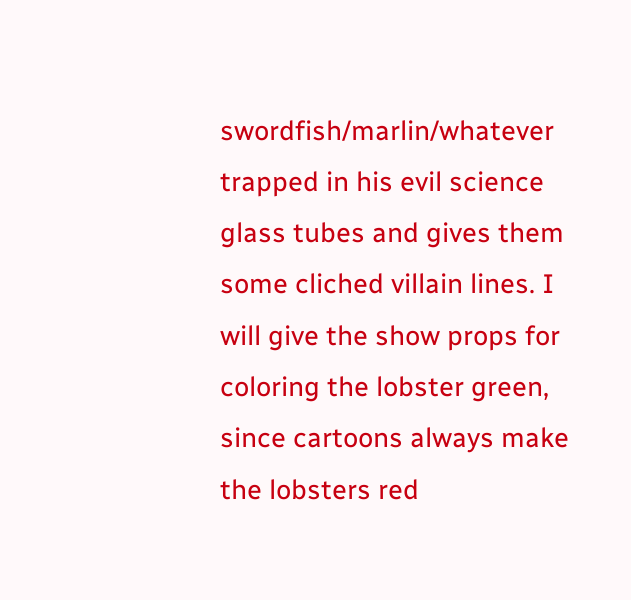swordfish/marlin/whatever trapped in his evil science glass tubes and gives them some cliched villain lines. I will give the show props for coloring the lobster green, since cartoons always make the lobsters red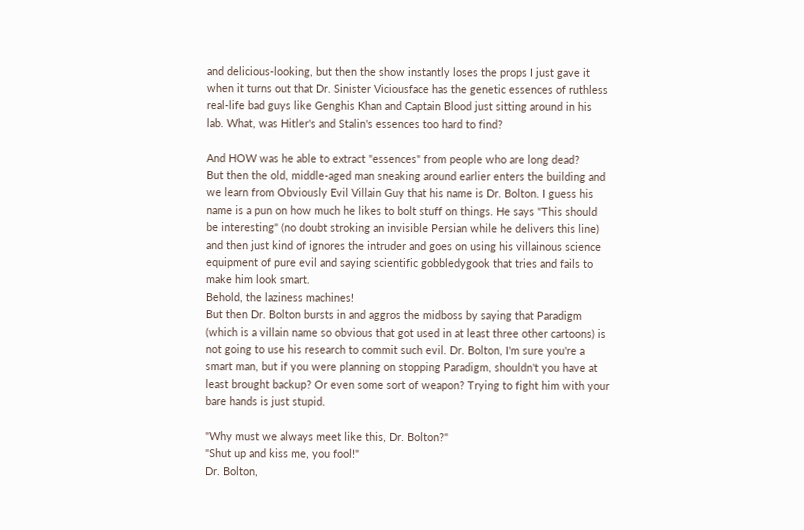and delicious-looking, but then the show instantly loses the props I just gave it when it turns out that Dr. Sinister Viciousface has the genetic essences of ruthless real-life bad guys like Genghis Khan and Captain Blood just sitting around in his lab. What, was Hitler's and Stalin's essences too hard to find?

And HOW was he able to extract "essences" from people who are long dead?
But then the old, middle-aged man sneaking around earlier enters the building and we learn from Obviously Evil Villain Guy that his name is Dr. Bolton. I guess his name is a pun on how much he likes to bolt stuff on things. He says "This should be interesting" (no doubt stroking an invisible Persian while he delivers this line) and then just kind of ignores the intruder and goes on using his villainous science equipment of pure evil and saying scientific gobbledygook that tries and fails to make him look smart.
Behold, the laziness machines!
But then Dr. Bolton bursts in and aggros the midboss by saying that Paradigm (which is a villain name so obvious that got used in at least three other cartoons) is not going to use his research to commit such evil. Dr. Bolton, I'm sure you're a smart man, but if you were planning on stopping Paradigm, shouldn't you have at least brought backup? Or even some sort of weapon? Trying to fight him with your bare hands is just stupid.

"Why must we always meet like this, Dr. Bolton?"
"Shut up and kiss me, you fool!"
Dr. Bolton,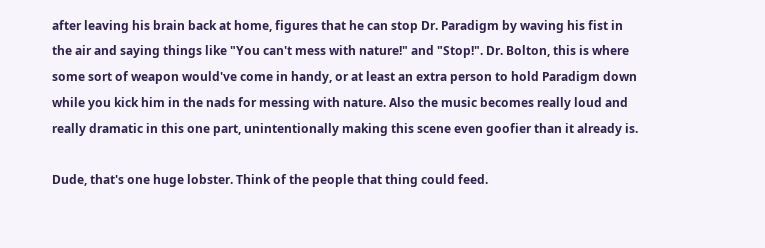after leaving his brain back at home, figures that he can stop Dr. Paradigm by waving his fist in the air and saying things like "You can't mess with nature!" and "Stop!". Dr. Bolton, this is where some sort of weapon would've come in handy, or at least an extra person to hold Paradigm down while you kick him in the nads for messing with nature. Also the music becomes really loud and really dramatic in this one part, unintentionally making this scene even goofier than it already is.

Dude, that's one huge lobster. Think of the people that thing could feed.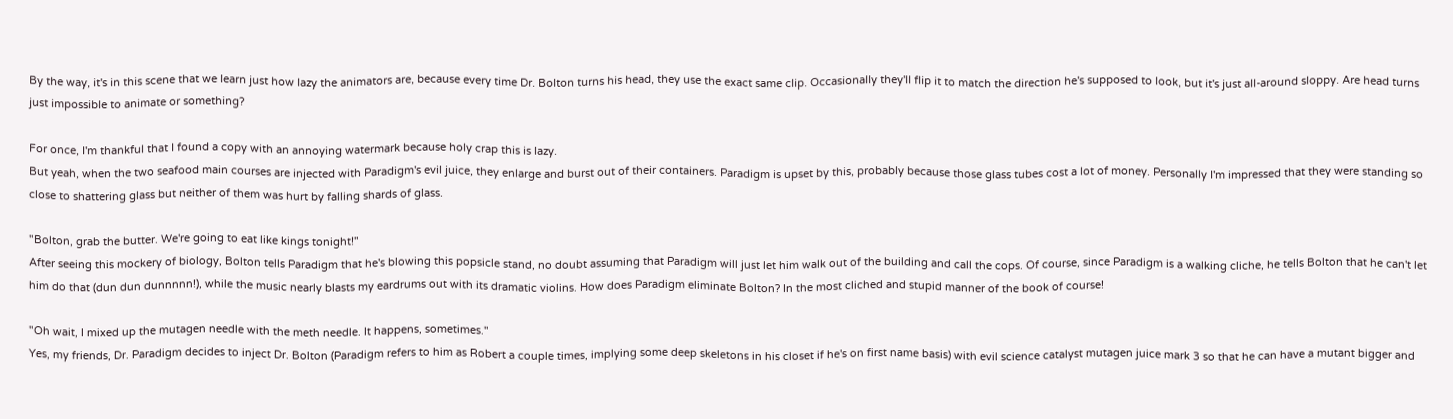By the way, it's in this scene that we learn just how lazy the animators are, because every time Dr. Bolton turns his head, they use the exact same clip. Occasionally they'll flip it to match the direction he's supposed to look, but it's just all-around sloppy. Are head turns just impossible to animate or something?

For once, I'm thankful that I found a copy with an annoying watermark because holy crap this is lazy.
But yeah, when the two seafood main courses are injected with Paradigm's evil juice, they enlarge and burst out of their containers. Paradigm is upset by this, probably because those glass tubes cost a lot of money. Personally I'm impressed that they were standing so close to shattering glass but neither of them was hurt by falling shards of glass.

"Bolton, grab the butter. We're going to eat like kings tonight!"
After seeing this mockery of biology, Bolton tells Paradigm that he's blowing this popsicle stand, no doubt assuming that Paradigm will just let him walk out of the building and call the cops. Of course, since Paradigm is a walking cliche, he tells Bolton that he can't let him do that (dun dun dunnnnn!), while the music nearly blasts my eardrums out with its dramatic violins. How does Paradigm eliminate Bolton? In the most cliched and stupid manner of the book of course!

"Oh wait, I mixed up the mutagen needle with the meth needle. It happens, sometimes."
Yes, my friends, Dr. Paradigm decides to inject Dr. Bolton (Paradigm refers to him as Robert a couple times, implying some deep skeletons in his closet if he's on first name basis) with evil science catalyst mutagen juice mark 3 so that he can have a mutant bigger and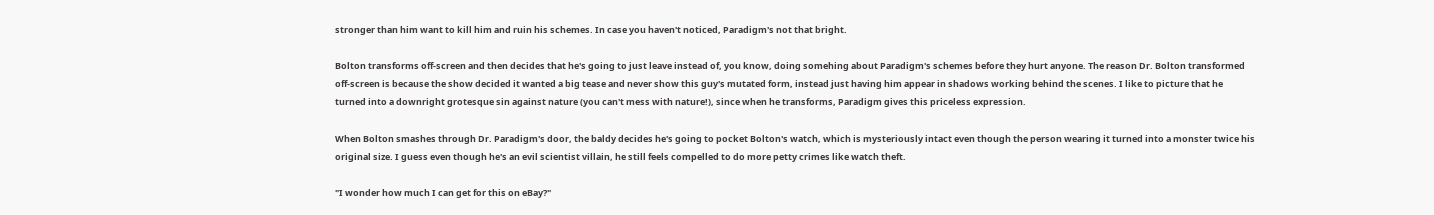stronger than him want to kill him and ruin his schemes. In case you haven't noticed, Paradigm's not that bright.

Bolton transforms off-screen and then decides that he's going to just leave instead of, you know, doing somehing about Paradigm's schemes before they hurt anyone. The reason Dr. Bolton transformed off-screen is because the show decided it wanted a big tease and never show this guy's mutated form, instead just having him appear in shadows working behind the scenes. I like to picture that he turned into a downright grotesque sin against nature (you can't mess with nature!), since when he transforms, Paradigm gives this priceless expression.

When Bolton smashes through Dr. Paradigm's door, the baldy decides he's going to pocket Bolton's watch, which is mysteriously intact even though the person wearing it turned into a monster twice his original size. I guess even though he's an evil scientist villain, he still feels compelled to do more petty crimes like watch theft.

"I wonder how much I can get for this on eBay?"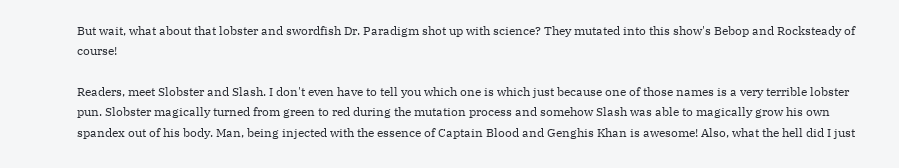But wait, what about that lobster and swordfish Dr. Paradigm shot up with science? They mutated into this show's Bebop and Rocksteady of course!

Readers, meet Slobster and Slash. I don't even have to tell you which one is which just because one of those names is a very terrible lobster pun. Slobster magically turned from green to red during the mutation process and somehow Slash was able to magically grow his own spandex out of his body. Man, being injected with the essence of Captain Blood and Genghis Khan is awesome! Also, what the hell did I just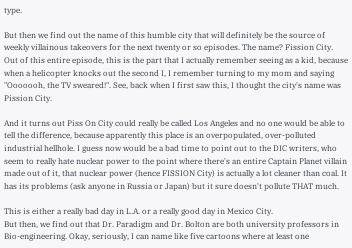type.

But then we find out the name of this humble city that will definitely be the source of weekly villainous takeovers for the next twenty or so episodes. The name? Fission City. Out of this entire episode, this is the part that I actually remember seeing as a kid, because when a helicopter knocks out the second I, I remember turning to my mom and saying "Ooooooh, the TV sweared!". See, back when I first saw this, I thought the city's name was Pission City.

And it turns out Piss On City could really be called Los Angeles and no one would be able to tell the difference, because apparently this place is an overpopulated, over-polluted industrial hellhole. I guess now would be a bad time to point out to the DIC writers, who seem to really hate nuclear power to the point where there's an entire Captain Planet villain made out of it, that nuclear power (hence FISSION City) is actually a lot cleaner than coal. It has its problems (ask anyone in Russia or Japan) but it sure doesn't pollute THAT much.

This is either a really bad day in L.A. or a really good day in Mexico City.
But then, we find out that Dr. Paradigm and Dr. Bolton are both university professors in Bio-engineering. Okay, seriously, I can name like five cartoons where at least one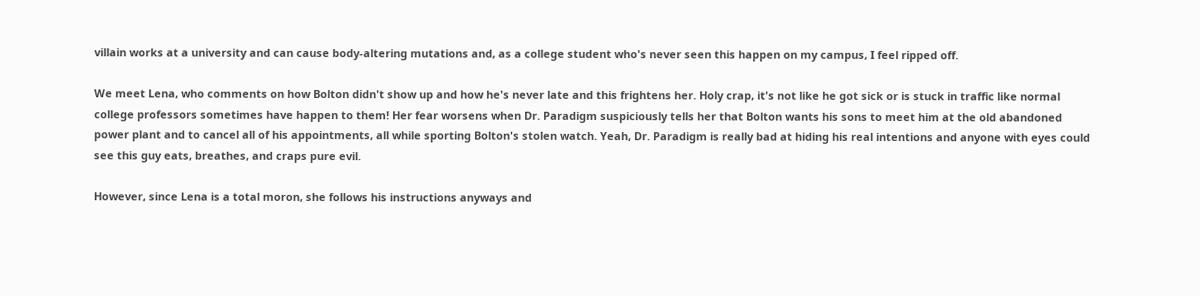villain works at a university and can cause body-altering mutations and, as a college student who's never seen this happen on my campus, I feel ripped off.

We meet Lena, who comments on how Bolton didn't show up and how he's never late and this frightens her. Holy crap, it's not like he got sick or is stuck in traffic like normal college professors sometimes have happen to them! Her fear worsens when Dr. Paradigm suspiciously tells her that Bolton wants his sons to meet him at the old abandoned power plant and to cancel all of his appointments, all while sporting Bolton's stolen watch. Yeah, Dr. Paradigm is really bad at hiding his real intentions and anyone with eyes could see this guy eats, breathes, and craps pure evil.

However, since Lena is a total moron, she follows his instructions anyways and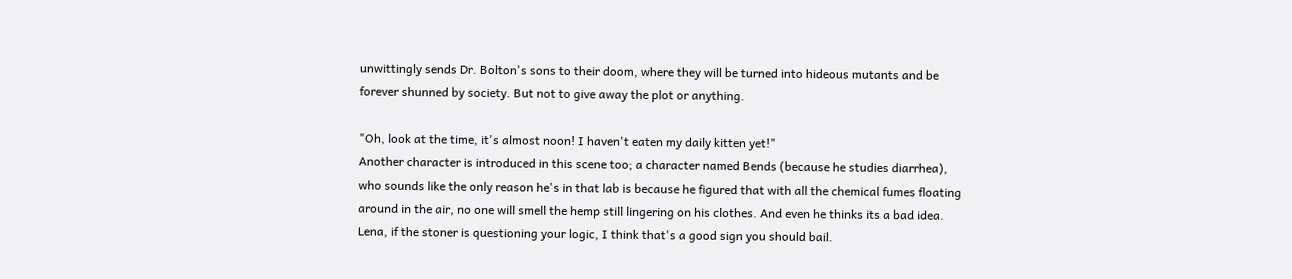unwittingly sends Dr. Bolton's sons to their doom, where they will be turned into hideous mutants and be forever shunned by society. But not to give away the plot or anything.

"Oh, look at the time, it's almost noon! I haven't eaten my daily kitten yet!"
Another character is introduced in this scene too; a character named Bends (because he studies diarrhea), who sounds like the only reason he's in that lab is because he figured that with all the chemical fumes floating around in the air, no one will smell the hemp still lingering on his clothes. And even he thinks its a bad idea. Lena, if the stoner is questioning your logic, I think that's a good sign you should bail.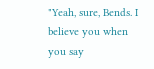"Yeah, sure, Bends. I believe you when you say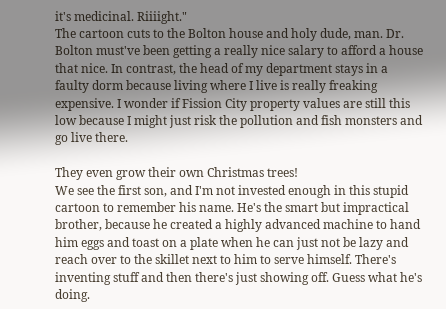it's medicinal. Riiiight."
The cartoon cuts to the Bolton house and holy dude, man. Dr. Bolton must've been getting a really nice salary to afford a house that nice. In contrast, the head of my department stays in a faulty dorm because living where I live is really freaking expensive. I wonder if Fission City property values are still this low because I might just risk the pollution and fish monsters and go live there.

They even grow their own Christmas trees!
We see the first son, and I'm not invested enough in this stupid cartoon to remember his name. He's the smart but impractical brother, because he created a highly advanced machine to hand him eggs and toast on a plate when he can just not be lazy and reach over to the skillet next to him to serve himself. There's inventing stuff and then there's just showing off. Guess what he's doing.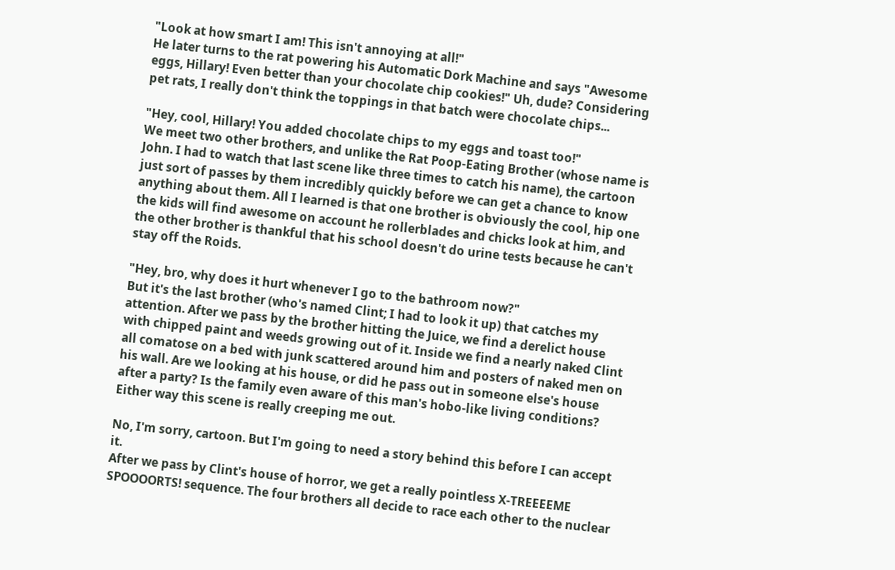"Look at how smart I am! This isn't annoying at all!"
He later turns to the rat powering his Automatic Dork Machine and says "Awesome eggs, Hillary! Even better than your chocolate chip cookies!" Uh, dude? Considering pet rats, I really don't think the toppings in that batch were chocolate chips...

"Hey, cool, Hillary! You added chocolate chips to my eggs and toast too!"
We meet two other brothers, and unlike the Rat Poop-Eating Brother (whose name is John. I had to watch that last scene like three times to catch his name), the cartoon just sort of passes by them incredibly quickly before we can get a chance to know anything about them. All I learned is that one brother is obviously the cool, hip one the kids will find awesome on account he rollerblades and chicks look at him, and the other brother is thankful that his school doesn't do urine tests because he can't stay off the Roids.

"Hey, bro, why does it hurt whenever I go to the bathroom now?"
But it's the last brother (who's named Clint; I had to look it up) that catches my attention. After we pass by the brother hitting the Juice, we find a derelict house with chipped paint and weeds growing out of it. Inside we find a nearly naked Clint all comatose on a bed with junk scattered around him and posters of naked men on his wall. Are we looking at his house, or did he pass out in someone else's house after a party? Is the family even aware of this man's hobo-like living conditions? Either way this scene is really creeping me out.

No, I'm sorry, cartoon. But I'm going to need a story behind this before I can accept it.
After we pass by Clint's house of horror, we get a really pointless X-TREEEEME SPOOOORTS! sequence. The four brothers all decide to race each other to the nuclear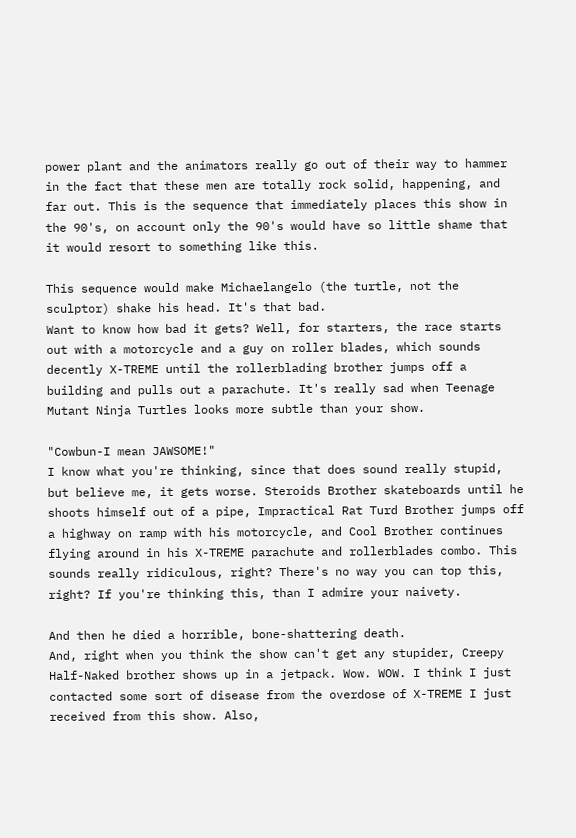power plant and the animators really go out of their way to hammer in the fact that these men are totally rock solid, happening, and far out. This is the sequence that immediately places this show in the 90's, on account only the 90's would have so little shame that it would resort to something like this.

This sequence would make Michaelangelo (the turtle, not the sculptor) shake his head. It's that bad.
Want to know how bad it gets? Well, for starters, the race starts out with a motorcycle and a guy on roller blades, which sounds decently X-TREME until the rollerblading brother jumps off a building and pulls out a parachute. It's really sad when Teenage Mutant Ninja Turtles looks more subtle than your show.

"Cowbun-I mean JAWSOME!"
I know what you're thinking, since that does sound really stupid, but believe me, it gets worse. Steroids Brother skateboards until he shoots himself out of a pipe, Impractical Rat Turd Brother jumps off a highway on ramp with his motorcycle, and Cool Brother continues flying around in his X-TREME parachute and rollerblades combo. This sounds really ridiculous, right? There's no way you can top this, right? If you're thinking this, than I admire your naivety.

And then he died a horrible, bone-shattering death.
And, right when you think the show can't get any stupider, Creepy Half-Naked brother shows up in a jetpack. Wow. WOW. I think I just contacted some sort of disease from the overdose of X-TREME I just received from this show. Also,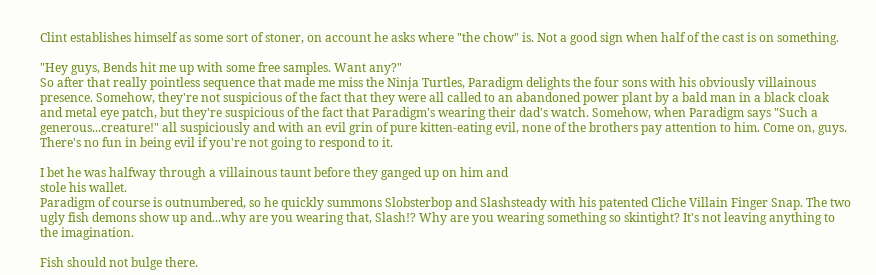Clint establishes himself as some sort of stoner, on account he asks where "the chow" is. Not a good sign when half of the cast is on something.

"Hey guys, Bends hit me up with some free samples. Want any?"
So after that really pointless sequence that made me miss the Ninja Turtles, Paradigm delights the four sons with his obviously villainous presence. Somehow, they're not suspicious of the fact that they were all called to an abandoned power plant by a bald man in a black cloak and metal eye patch, but they're suspicious of the fact that Paradigm's wearing their dad's watch. Somehow, when Paradigm says "Such a generous...creature!" all suspiciously and with an evil grin of pure kitten-eating evil, none of the brothers pay attention to him. Come on, guys. There's no fun in being evil if you're not going to respond to it.

I bet he was halfway through a villainous taunt before they ganged up on him and
stole his wallet.
Paradigm of course is outnumbered, so he quickly summons Slobsterbop and Slashsteady with his patented Cliche Villain Finger Snap. The two ugly fish demons show up and...why are you wearing that, Slash!? Why are you wearing something so skintight? It's not leaving anything to the imagination.

Fish should not bulge there.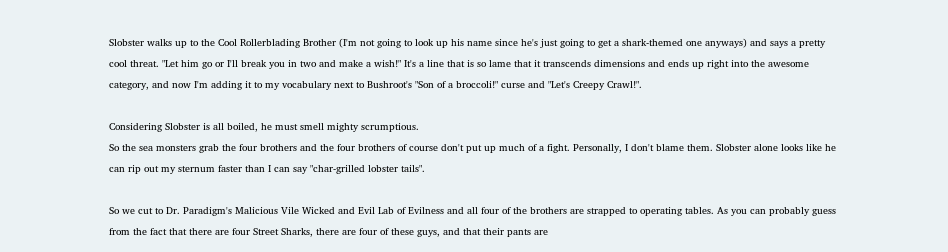Slobster walks up to the Cool Rollerblading Brother (I'm not going to look up his name since he's just going to get a shark-themed one anyways) and says a pretty cool threat. "Let him go or I'll break you in two and make a wish!" It's a line that is so lame that it transcends dimensions and ends up right into the awesome category, and now I'm adding it to my vocabulary next to Bushroot's "Son of a broccoli!" curse and "Let's Creepy Crawl!".

Considering Slobster is all boiled, he must smell mighty scrumptious.
So the sea monsters grab the four brothers and the four brothers of course don't put up much of a fight. Personally, I don't blame them. Slobster alone looks like he can rip out my sternum faster than I can say "char-grilled lobster tails".

So we cut to Dr. Paradigm's Malicious Vile Wicked and Evil Lab of Evilness and all four of the brothers are strapped to operating tables. As you can probably guess from the fact that there are four Street Sharks, there are four of these guys, and that their pants are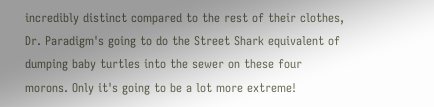incredibly distinct compared to the rest of their clothes, Dr. Paradigm's going to do the Street Shark equivalent of dumping baby turtles into the sewer on these four morons. Only it's going to be a lot more extreme!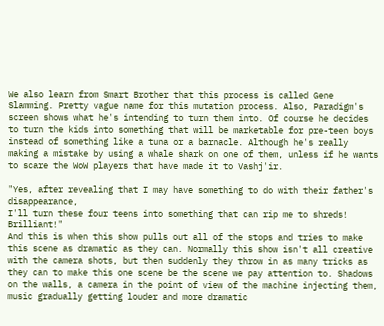We also learn from Smart Brother that this process is called Gene Slamming. Pretty vague name for this mutation process. Also, Paradigm's screen shows what he's intending to turn them into. Of course he decides to turn the kids into something that will be marketable for pre-teen boys instead of something like a tuna or a barnacle. Although he's really making a mistake by using a whale shark on one of them, unless if he wants to scare the WoW players that have made it to Vashj'ir.

"Yes, after revealing that I may have something to do with their father's disappearance,
I'll turn these four teens into something that can rip me to shreds! Brilliant!"
And this is when this show pulls out all of the stops and tries to make this scene as dramatic as they can. Normally this show isn't all creative with the camera shots, but then suddenly they throw in as many tricks as they can to make this one scene be the scene we pay attention to. Shadows on the walls, a camera in the point of view of the machine injecting them, music gradually getting louder and more dramatic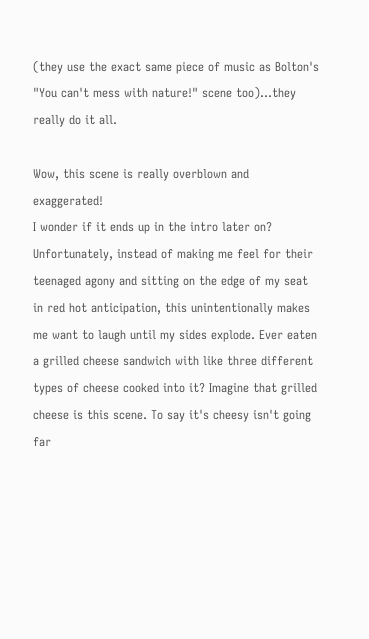(they use the exact same piece of music as Bolton's "You can't mess with nature!" scene too)...they really do it all.

Wow, this scene is really overblown and exaggerated!
I wonder if it ends up in the intro later on?
Unfortunately, instead of making me feel for their teenaged agony and sitting on the edge of my seat in red hot anticipation, this unintentionally makes me want to laugh until my sides explode. Ever eaten a grilled cheese sandwich with like three different types of cheese cooked into it? Imagine that grilled cheese is this scene. To say it's cheesy isn't going far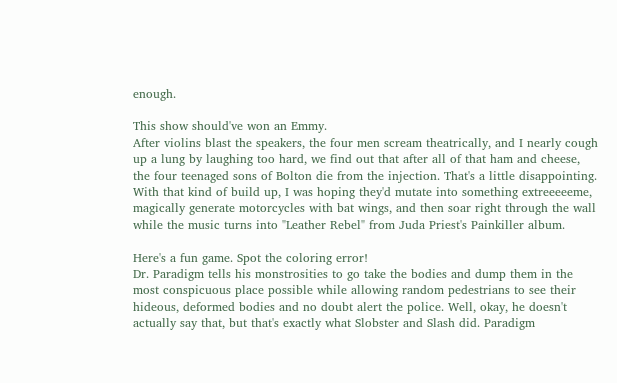enough.

This show should've won an Emmy.
After violins blast the speakers, the four men scream theatrically, and I nearly cough up a lung by laughing too hard, we find out that after all of that ham and cheese, the four teenaged sons of Bolton die from the injection. That's a little disappointing. With that kind of build up, I was hoping they'd mutate into something extreeeeeme, magically generate motorcycles with bat wings, and then soar right through the wall while the music turns into "Leather Rebel" from Juda Priest's Painkiller album.

Here's a fun game. Spot the coloring error!
Dr. Paradigm tells his monstrosities to go take the bodies and dump them in the most conspicuous place possible while allowing random pedestrians to see their hideous, deformed bodies and no doubt alert the police. Well, okay, he doesn't actually say that, but that's exactly what Slobster and Slash did. Paradigm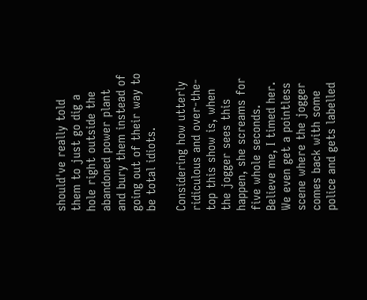should've really told them to just go dig a hole right outside the abandoned power plant and bury them instead of going out of their way to be total idiots.

Considering how utterly ridiculous and over-the-top this show is, when the jogger sees this happen, she screams for five whole seconds. Believe me, I timed her. We even get a pointless scene where the jogger comes back with some police and gets labelled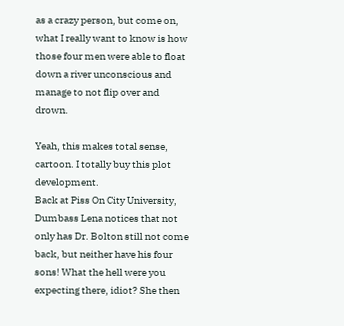as a crazy person, but come on, what I really want to know is how those four men were able to float down a river unconscious and manage to not flip over and drown.

Yeah, this makes total sense, cartoon. I totally buy this plot development.
Back at Piss On City University, Dumbass Lena notices that not only has Dr. Bolton still not come back, but neither have his four sons! What the hell were you expecting there, idiot? She then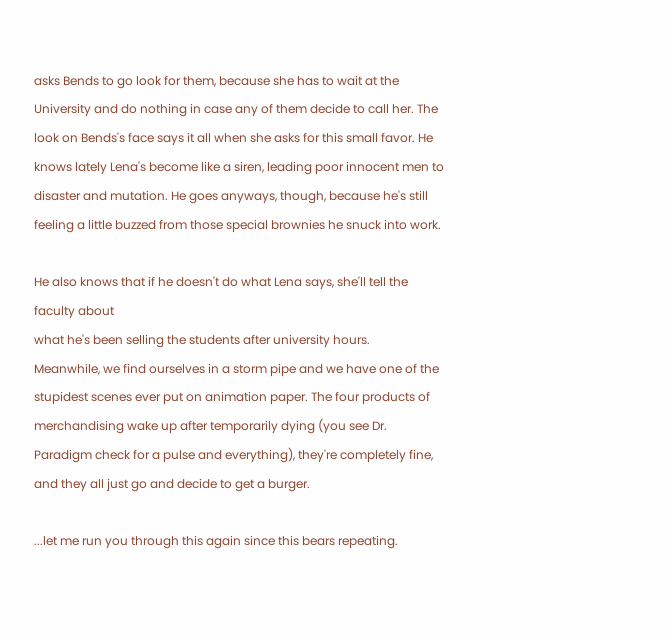asks Bends to go look for them, because she has to wait at the University and do nothing in case any of them decide to call her. The look on Bends's face says it all when she asks for this small favor. He knows lately Lena's become like a siren, leading poor innocent men to disaster and mutation. He goes anyways, though, because he's still feeling a little buzzed from those special brownies he snuck into work.

He also knows that if he doesn't do what Lena says, she'll tell the faculty about
what he's been selling the students after university hours.
Meanwhile, we find ourselves in a storm pipe and we have one of the stupidest scenes ever put on animation paper. The four products of merchandising wake up after temporarily dying (you see Dr. Paradigm check for a pulse and everything), they're completely fine, and they all just go and decide to get a burger.

...let me run you through this again since this bears repeating.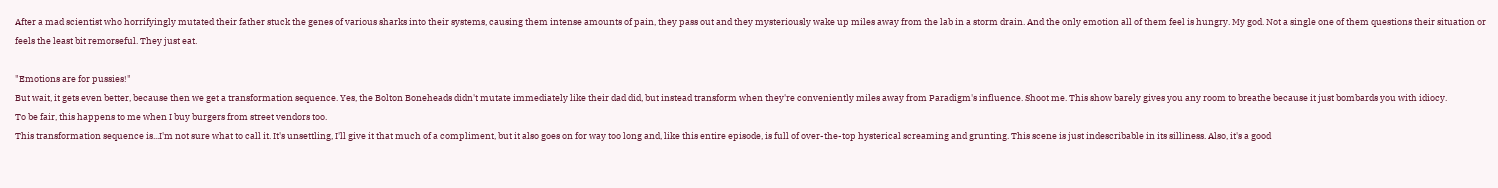After a mad scientist who horrifyingly mutated their father stuck the genes of various sharks into their systems, causing them intense amounts of pain, they pass out and they mysteriously wake up miles away from the lab in a storm drain. And the only emotion all of them feel is hungry. My god. Not a single one of them questions their situation or feels the least bit remorseful. They just eat.

"Emotions are for pussies!"
But wait, it gets even better, because then we get a transformation sequence. Yes, the Bolton Boneheads didn't mutate immediately like their dad did, but instead transform when they're conveniently miles away from Paradigm's influence. Shoot me. This show barely gives you any room to breathe because it just bombards you with idiocy.
To be fair, this happens to me when I buy burgers from street vendors too.
This transformation sequence is...I'm not sure what to call it. It's unsettling, I'll give it that much of a compliment, but it also goes on for way too long and, like this entire episode, is full of over-the-top hysterical screaming and grunting. This scene is just indescribable in its silliness. Also, it's a good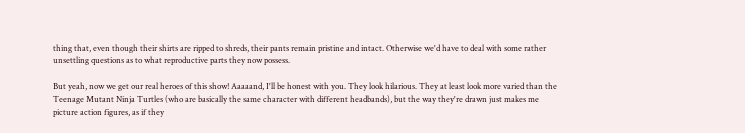thing that, even though their shirts are ripped to shreds, their pants remain pristine and intact. Otherwise we'd have to deal with some rather unsettling questions as to what reproductive parts they now possess.

But yeah, now we get our real heroes of this show! Aaaaand, I'll be honest with you. They look hilarious. They at least look more varied than the Teenage Mutant Ninja Turtles (who are basically the same character with different headbands), but the way they're drawn just makes me picture action figures, as if they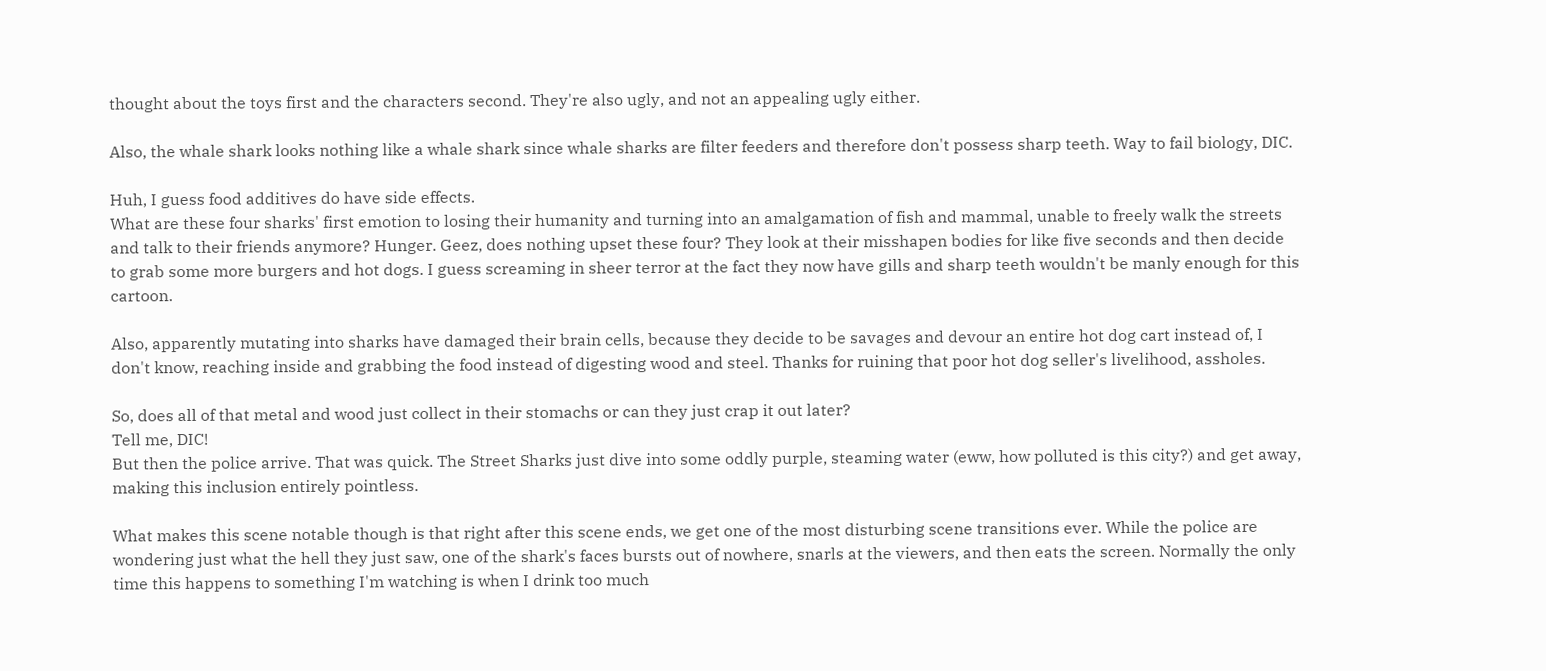thought about the toys first and the characters second. They're also ugly, and not an appealing ugly either.

Also, the whale shark looks nothing like a whale shark since whale sharks are filter feeders and therefore don't possess sharp teeth. Way to fail biology, DIC.

Huh, I guess food additives do have side effects.
What are these four sharks' first emotion to losing their humanity and turning into an amalgamation of fish and mammal, unable to freely walk the streets and talk to their friends anymore? Hunger. Geez, does nothing upset these four? They look at their misshapen bodies for like five seconds and then decide to grab some more burgers and hot dogs. I guess screaming in sheer terror at the fact they now have gills and sharp teeth wouldn't be manly enough for this cartoon.

Also, apparently mutating into sharks have damaged their brain cells, because they decide to be savages and devour an entire hot dog cart instead of, I don't know, reaching inside and grabbing the food instead of digesting wood and steel. Thanks for ruining that poor hot dog seller's livelihood, assholes.

So, does all of that metal and wood just collect in their stomachs or can they just crap it out later?
Tell me, DIC!
But then the police arrive. That was quick. The Street Sharks just dive into some oddly purple, steaming water (eww, how polluted is this city?) and get away, making this inclusion entirely pointless.

What makes this scene notable though is that right after this scene ends, we get one of the most disturbing scene transitions ever. While the police are wondering just what the hell they just saw, one of the shark's faces bursts out of nowhere, snarls at the viewers, and then eats the screen. Normally the only time this happens to something I'm watching is when I drink too much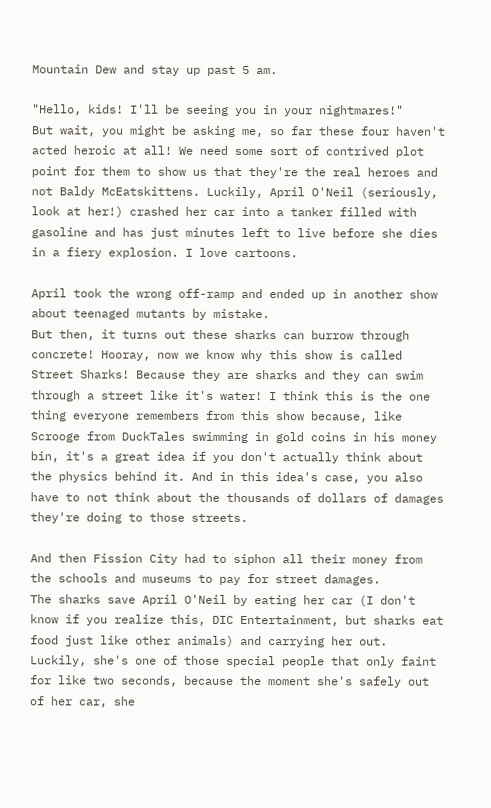Mountain Dew and stay up past 5 am.

"Hello, kids! I'll be seeing you in your nightmares!"
But wait, you might be asking me, so far these four haven't acted heroic at all! We need some sort of contrived plot point for them to show us that they're the real heroes and not Baldy McEatskittens. Luckily, April O'Neil (seriously, look at her!) crashed her car into a tanker filled with gasoline and has just minutes left to live before she dies in a fiery explosion. I love cartoons.

April took the wrong off-ramp and ended up in another show about teenaged mutants by mistake.
But then, it turns out these sharks can burrow through concrete! Hooray, now we know why this show is called Street Sharks! Because they are sharks and they can swim through a street like it's water! I think this is the one thing everyone remembers from this show because, like Scrooge from DuckTales swimming in gold coins in his money bin, it's a great idea if you don't actually think about the physics behind it. And in this idea's case, you also have to not think about the thousands of dollars of damages they're doing to those streets.

And then Fission City had to siphon all their money from the schools and museums to pay for street damages.
The sharks save April O'Neil by eating her car (I don't know if you realize this, DIC Entertainment, but sharks eat food just like other animals) and carrying her out. Luckily, she's one of those special people that only faint for like two seconds, because the moment she's safely out of her car, she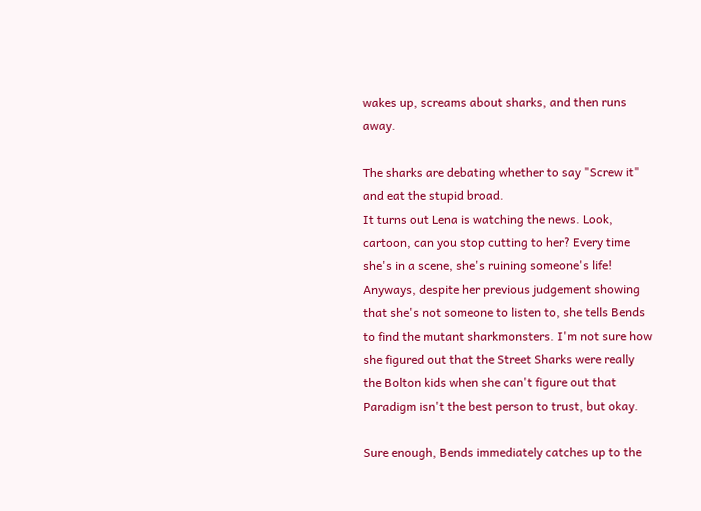wakes up, screams about sharks, and then runs away.

The sharks are debating whether to say "Screw it" and eat the stupid broad.
It turns out Lena is watching the news. Look, cartoon, can you stop cutting to her? Every time she's in a scene, she's ruining someone's life! Anyways, despite her previous judgement showing that she's not someone to listen to, she tells Bends to find the mutant sharkmonsters. I'm not sure how she figured out that the Street Sharks were really the Bolton kids when she can't figure out that Paradigm isn't the best person to trust, but okay.

Sure enough, Bends immediately catches up to the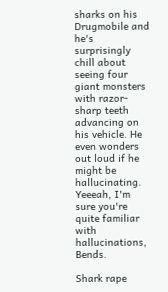sharks on his Drugmobile and he's surprisingly chill about seeing four giant monsters with razor-sharp teeth advancing on his vehicle. He even wonders out loud if he might be hallucinating. Yeeeah, I'm sure you're quite familiar with hallucinations, Bends.

Shark rape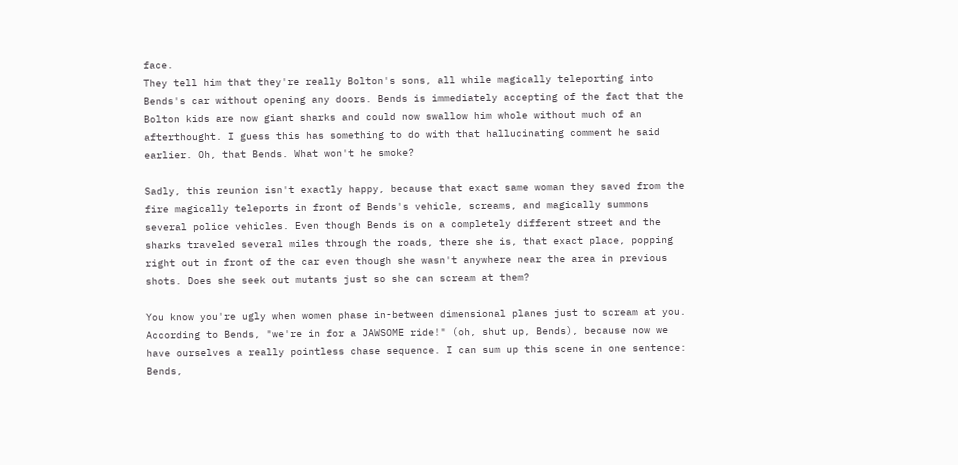face.
They tell him that they're really Bolton's sons, all while magically teleporting into Bends's car without opening any doors. Bends is immediately accepting of the fact that the Bolton kids are now giant sharks and could now swallow him whole without much of an afterthought. I guess this has something to do with that hallucinating comment he said earlier. Oh, that Bends. What won't he smoke?

Sadly, this reunion isn't exactly happy, because that exact same woman they saved from the fire magically teleports in front of Bends's vehicle, screams, and magically summons several police vehicles. Even though Bends is on a completely different street and the sharks traveled several miles through the roads, there she is, that exact place, popping right out in front of the car even though she wasn't anywhere near the area in previous shots. Does she seek out mutants just so she can scream at them?

You know you're ugly when women phase in-between dimensional planes just to scream at you.
According to Bends, "we're in for a JAWSOME ride!" (oh, shut up, Bends), because now we have ourselves a really pointless chase sequence. I can sum up this scene in one sentence: Bends,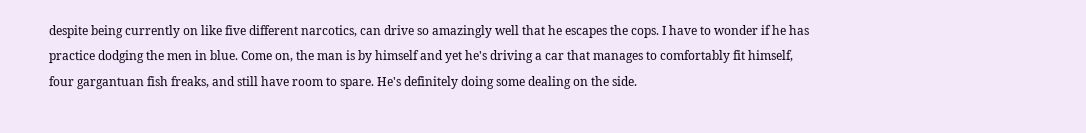despite being currently on like five different narcotics, can drive so amazingly well that he escapes the cops. I have to wonder if he has practice dodging the men in blue. Come on, the man is by himself and yet he's driving a car that manages to comfortably fit himself, four gargantuan fish freaks, and still have room to spare. He's definitely doing some dealing on the side.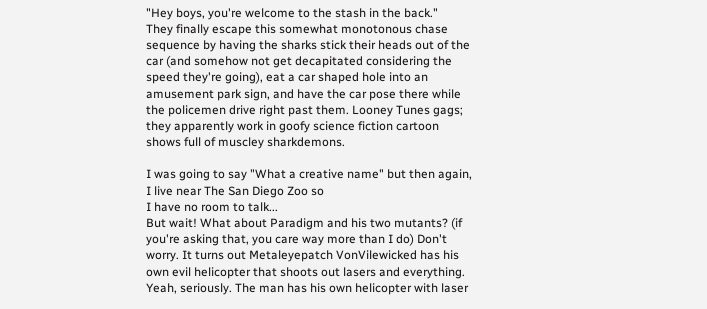"Hey boys, you're welcome to the stash in the back."
They finally escape this somewhat monotonous chase sequence by having the sharks stick their heads out of the car (and somehow not get decapitated considering the speed they're going), eat a car shaped hole into an amusement park sign, and have the car pose there while the policemen drive right past them. Looney Tunes gags; they apparently work in goofy science fiction cartoon shows full of muscley sharkdemons.

I was going to say "What a creative name" but then again, I live near The San Diego Zoo so
I have no room to talk...
But wait! What about Paradigm and his two mutants? (if you're asking that, you care way more than I do) Don't worry. It turns out Metaleyepatch VonVilewicked has his own evil helicopter that shoots out lasers and everything. Yeah, seriously. The man has his own helicopter with laser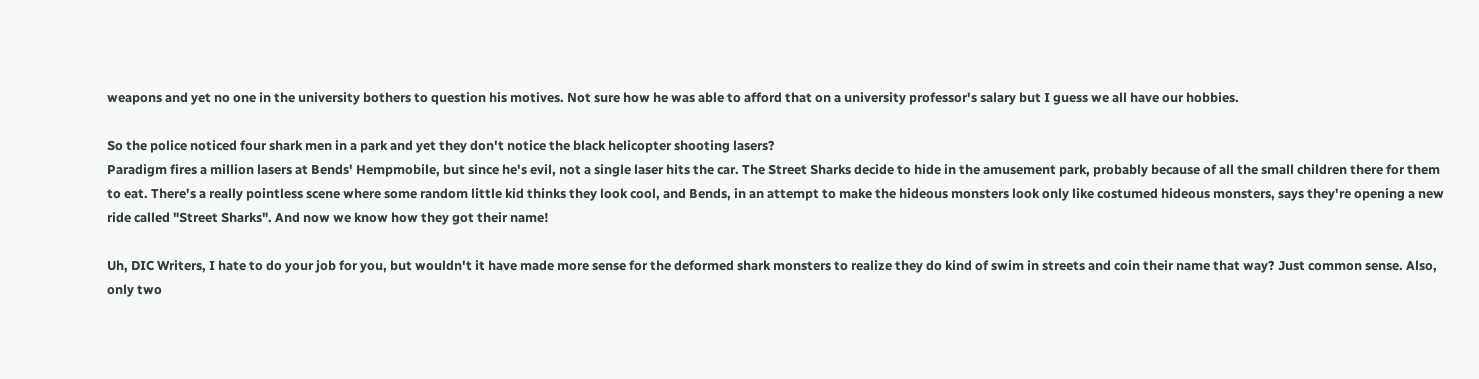weapons and yet no one in the university bothers to question his motives. Not sure how he was able to afford that on a university professor's salary but I guess we all have our hobbies.

So the police noticed four shark men in a park and yet they don't notice the black helicopter shooting lasers?
Paradigm fires a million lasers at Bends' Hempmobile, but since he's evil, not a single laser hits the car. The Street Sharks decide to hide in the amusement park, probably because of all the small children there for them to eat. There's a really pointless scene where some random little kid thinks they look cool, and Bends, in an attempt to make the hideous monsters look only like costumed hideous monsters, says they're opening a new ride called "Street Sharks". And now we know how they got their name!

Uh, DIC Writers, I hate to do your job for you, but wouldn't it have made more sense for the deformed shark monsters to realize they do kind of swim in streets and coin their name that way? Just common sense. Also, only two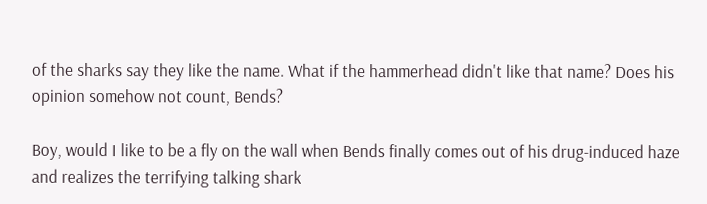of the sharks say they like the name. What if the hammerhead didn't like that name? Does his opinion somehow not count, Bends?

Boy, would I like to be a fly on the wall when Bends finally comes out of his drug-induced haze
and realizes the terrifying talking shark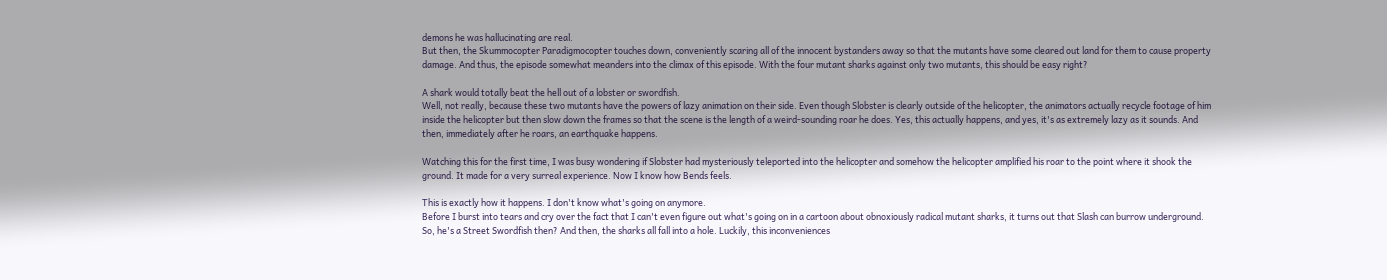demons he was hallucinating are real.
But then, the Skummocopter Paradigmocopter touches down, conveniently scaring all of the innocent bystanders away so that the mutants have some cleared out land for them to cause property damage. And thus, the episode somewhat meanders into the climax of this episode. With the four mutant sharks against only two mutants, this should be easy right?

A shark would totally beat the hell out of a lobster or swordfish.
Well, not really, because these two mutants have the powers of lazy animation on their side. Even though Slobster is clearly outside of the helicopter, the animators actually recycle footage of him inside the helicopter but then slow down the frames so that the scene is the length of a weird-sounding roar he does. Yes, this actually happens, and yes, it's as extremely lazy as it sounds. And then, immediately after he roars, an earthquake happens.

Watching this for the first time, I was busy wondering if Slobster had mysteriously teleported into the helicopter and somehow the helicopter amplified his roar to the point where it shook the ground. It made for a very surreal experience. Now I know how Bends feels.

This is exactly how it happens. I don't know what's going on anymore.
Before I burst into tears and cry over the fact that I can't even figure out what's going on in a cartoon about obnoxiously radical mutant sharks, it turns out that Slash can burrow underground. So, he's a Street Swordfish then? And then, the sharks all fall into a hole. Luckily, this inconveniences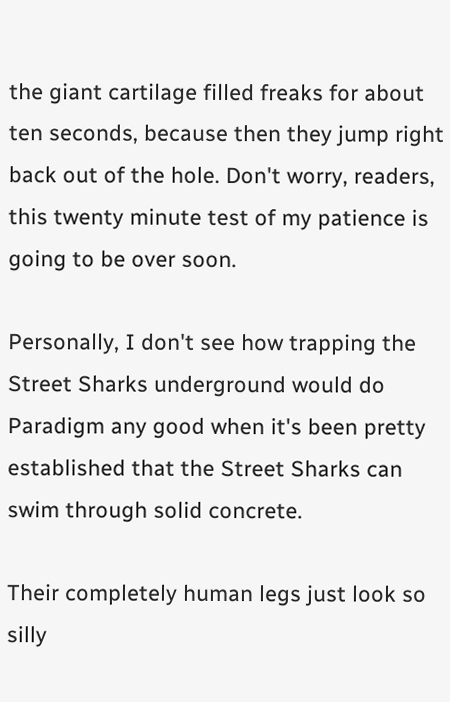the giant cartilage filled freaks for about ten seconds, because then they jump right back out of the hole. Don't worry, readers, this twenty minute test of my patience is going to be over soon.

Personally, I don't see how trapping the Street Sharks underground would do Paradigm any good when it's been pretty established that the Street Sharks can swim through solid concrete.

Their completely human legs just look so silly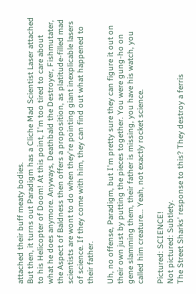attached their buff meaty bodies.
But then, it turns out Paradigm has a Cliche Mad Scientist Laser attached to his Helicopter of Doom! At this point, I'm too tired to care about what he does anymore. Anyways, Deathbald the Destroyer, Fishmutater, the Aspect of Baldness then offers a proposition, as platitude-filled mad scientists are wont to do when they're pointing giant inexplicable lasers of science. If they come with him, they can find out what happened to their father.

Uh, no offense, Paradigm, but I'm pretty sure they can figure it out on their own just by putting the pieces together. You were gung-ho on gene slamming them, their father is missing, you have his watch, you called him creature... Yeah, not exactly rocket science.

Pictured: SCIENCE!
Not pictured: Subtlety.
The Street Sharks' response to this? They destroy a ferris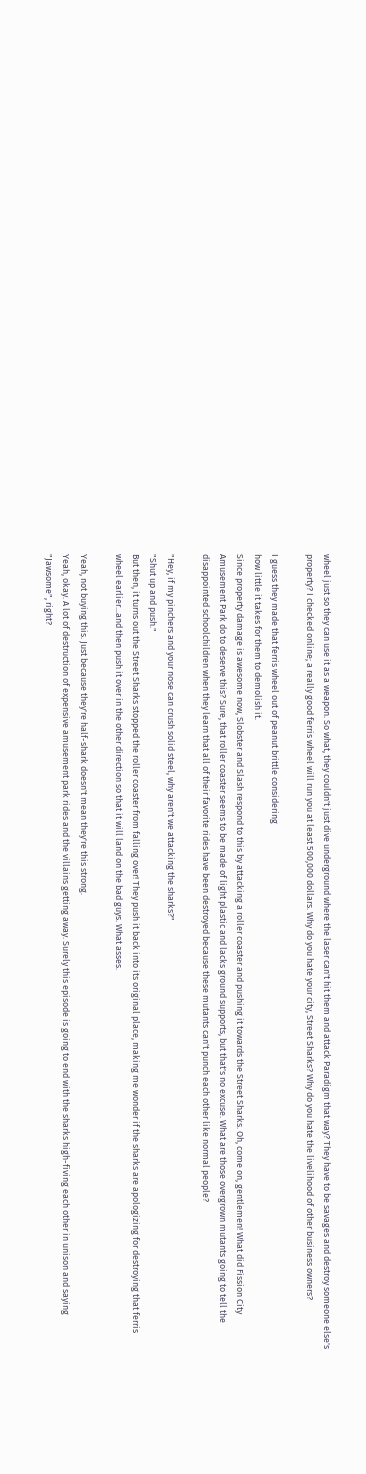wheel just so they can use it as a weapon. So what, they couldn't just dive underground where the laser can't hit them and attack Paradigm that way? They have to be savages and destroy someone else's property? I checked online; a really good ferris wheel will run you at least 500,000 dollars. Why do you hate your city, Street Sharks? Why do you hate the livelihood of other business owners?

I guess they made that ferris wheel out of peanut brittle considering
how little it takes for them to demolish it.
Since property damage is awesome now, Slobster and Slash respond to this by attacking a roller coaster and pushing it towards the Street Sharks. Oh, come on, gentlemen! What did Fission City Amusement Park do to deserve this? Sure, that roller coaster seems to be made of light plastic and lacks ground supports, but that's no excuse. What are those overgrown mutants going to tell the disappointed schoolchildren when they learn that all of their favorite rides have been destroyed because these mutants can't punch each other like normal people?

"Hey, if my pinchers and your nose can crush solid steel, why aren't we attacking the sharks?"
"Shut up and push."
But then, it turns out the Street Sharks stopped the roller coaster from falling over! They push it back into its original place, making me wonder if the sharks are apologizing for destroying that ferris wheel earlier...and then push it over in the other direction so that it will land on the bad guys. What asses.

Yeah, not buying this. Just because they're half-shark doesn't mean they're this strong.
Yeah, okay. A lot of destruction of expensive amusement park rides and the villains getting away. Surely this episode is going to end with the sharks high-fiving each other in unison and saying "Jawsome", right?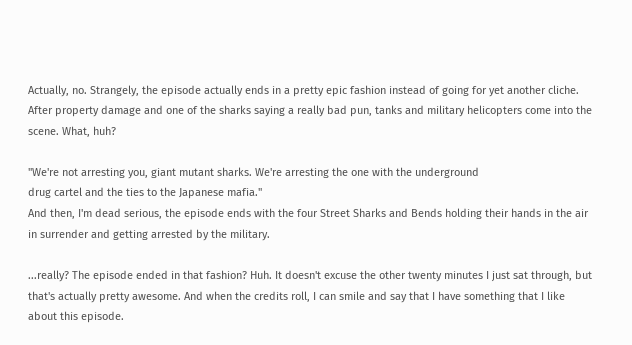Actually, no. Strangely, the episode actually ends in a pretty epic fashion instead of going for yet another cliche. After property damage and one of the sharks saying a really bad pun, tanks and military helicopters come into the scene. What, huh?

"We're not arresting you, giant mutant sharks. We're arresting the one with the underground
drug cartel and the ties to the Japanese mafia."
And then, I'm dead serious, the episode ends with the four Street Sharks and Bends holding their hands in the air in surrender and getting arrested by the military.

...really? The episode ended in that fashion? Huh. It doesn't excuse the other twenty minutes I just sat through, but that's actually pretty awesome. And when the credits roll, I can smile and say that I have something that I like about this episode.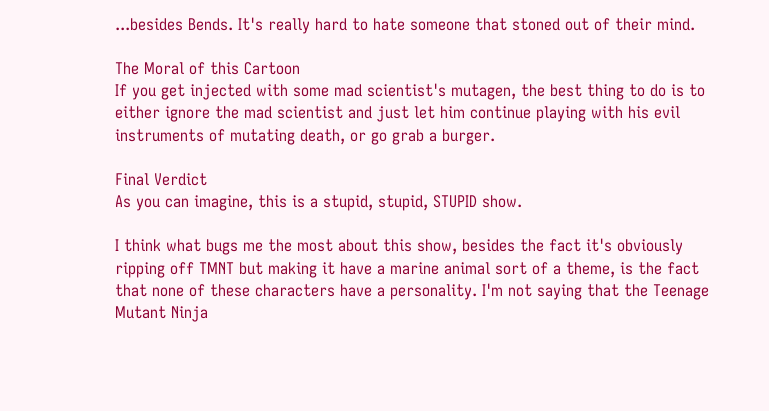...besides Bends. It's really hard to hate someone that stoned out of their mind.

The Moral of this Cartoon
If you get injected with some mad scientist's mutagen, the best thing to do is to either ignore the mad scientist and just let him continue playing with his evil instruments of mutating death, or go grab a burger.

Final Verdict
As you can imagine, this is a stupid, stupid, STUPID show.

I think what bugs me the most about this show, besides the fact it's obviously ripping off TMNT but making it have a marine animal sort of a theme, is the fact that none of these characters have a personality. I'm not saying that the Teenage Mutant Ninja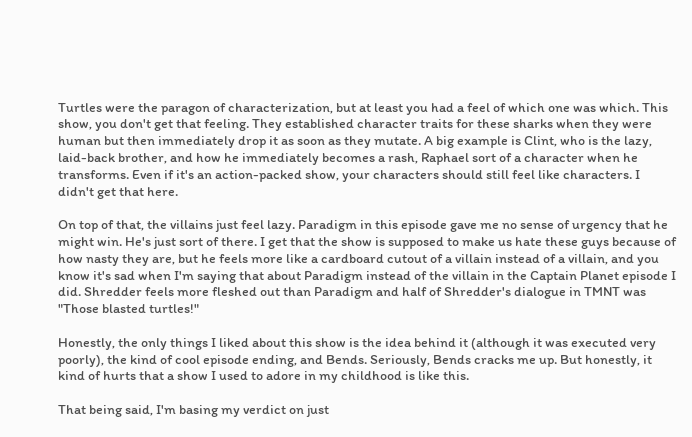Turtles were the paragon of characterization, but at least you had a feel of which one was which. This show, you don't get that feeling. They established character traits for these sharks when they were human but then immediately drop it as soon as they mutate. A big example is Clint, who is the lazy, laid-back brother, and how he immediately becomes a rash, Raphael sort of a character when he transforms. Even if it's an action-packed show, your characters should still feel like characters. I didn't get that here.

On top of that, the villains just feel lazy. Paradigm in this episode gave me no sense of urgency that he might win. He's just sort of there. I get that the show is supposed to make us hate these guys because of how nasty they are, but he feels more like a cardboard cutout of a villain instead of a villain, and you know it's sad when I'm saying that about Paradigm instead of the villain in the Captain Planet episode I did. Shredder feels more fleshed out than Paradigm and half of Shredder's dialogue in TMNT was "Those blasted turtles!"

Honestly, the only things I liked about this show is the idea behind it (although it was executed very poorly), the kind of cool episode ending, and Bends. Seriously, Bends cracks me up. But honestly, it kind of hurts that a show I used to adore in my childhood is like this.

That being said, I'm basing my verdict on just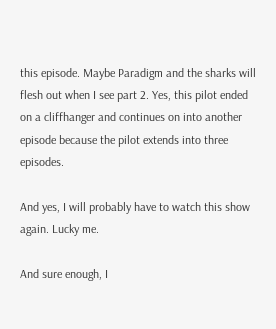this episode. Maybe Paradigm and the sharks will flesh out when I see part 2. Yes, this pilot ended on a cliffhanger and continues on into another episode because the pilot extends into three episodes.

And yes, I will probably have to watch this show again. Lucky me.

And sure enough, I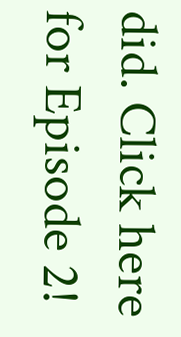did. Click here for Episode 2!